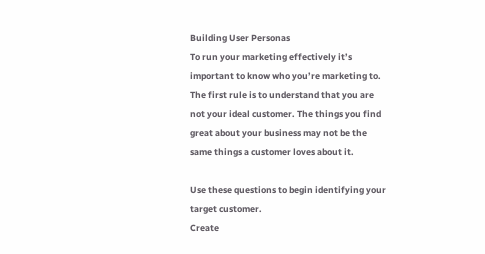Building User Personas
To run your marketing effectively it’s important to know who you’re marketing to. The first rule is to understand that you are not your ideal customer. The things you find great about your business may not be the same things a customer loves about it.

Use these questions to begin identifying your target customer.
Create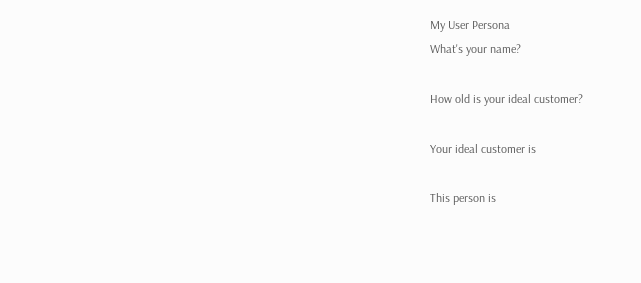My User Persona
What's your name?

How old is your ideal customer?

Your ideal customer is

This person is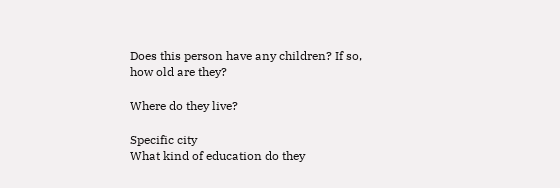Does this person have any children? If so, how old are they?

Where do they live?

Specific city
What kind of education do they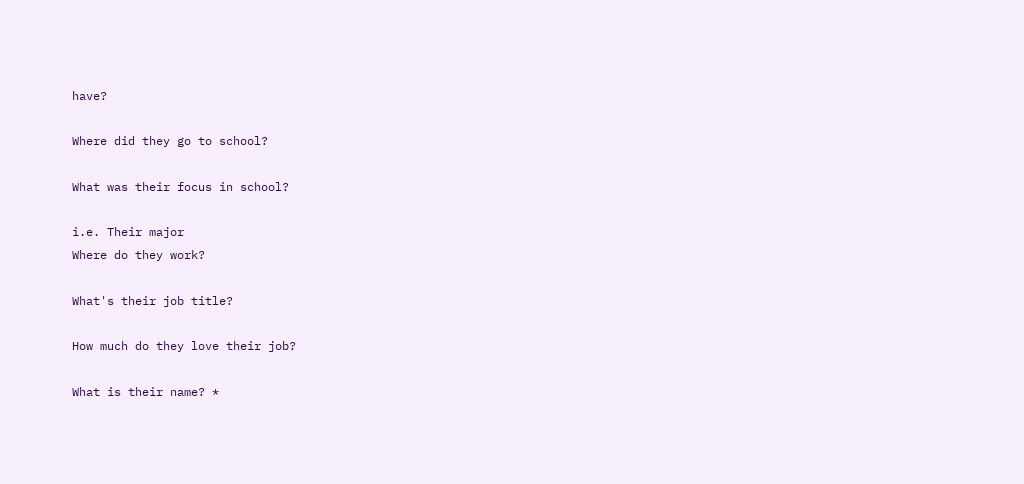have?

Where did they go to school?

What was their focus in school?

i.e. Their major
Where do they work?

What's their job title?

How much do they love their job?

What is their name? *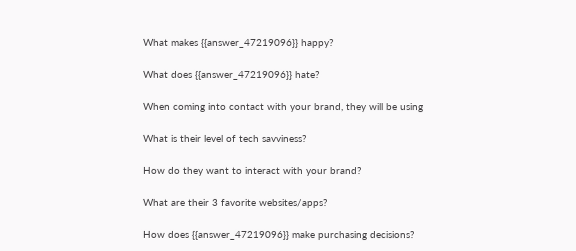What makes {{answer_47219096}} happy?

What does {{answer_47219096}} hate?

When coming into contact with your brand, they will be using

What is their level of tech savviness?

How do they want to interact with your brand?

What are their 3 favorite websites/apps?

How does {{answer_47219096}} make purchasing decisions?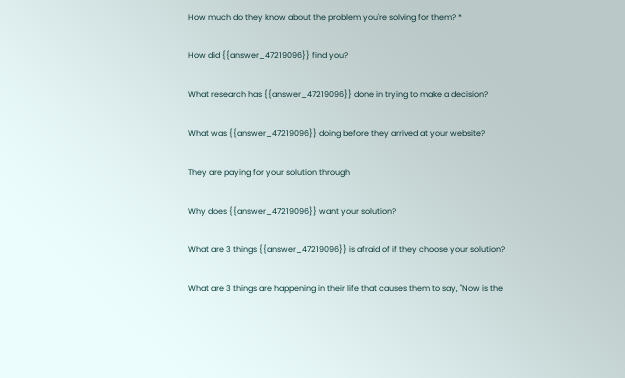How much do they know about the problem you're solving for them? *

How did {{answer_47219096}} find you?

What research has {{answer_47219096}} done in trying to make a decision?

What was {{answer_47219096}} doing before they arrived at your website?

They are paying for your solution through

Why does {{answer_47219096}} want your solution?

What are 3 things {{answer_47219096}} is afraid of if they choose your solution?

What are 3 things are happening in their life that causes them to say, "Now is the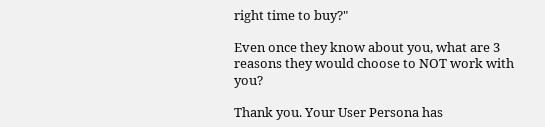right time to buy?"

Even once they know about you, what are 3 reasons they would choose to NOT work with you?

Thank you. Your User Persona has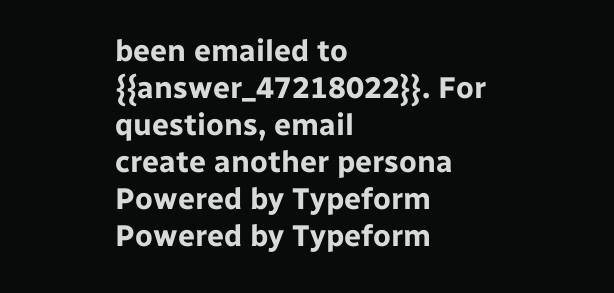been emailed to {{answer_47218022}}. For questions, email
create another persona
Powered by Typeform
Powered by Typeform